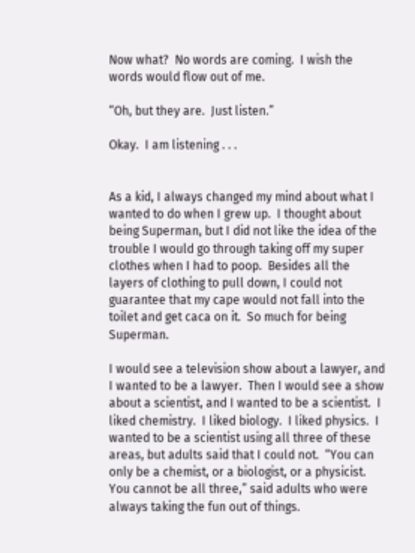Now what?  No words are coming.  I wish the words would flow out of me.

“Oh, but they are.  Just listen.”

Okay.  I am listening . . .


As a kid, I always changed my mind about what I wanted to do when I grew up.  I thought about being Superman, but I did not like the idea of the trouble I would go through taking off my super clothes when I had to poop.  Besides all the layers of clothing to pull down, I could not guarantee that my cape would not fall into the toilet and get caca on it.  So much for being Superman.

I would see a television show about a lawyer, and I wanted to be a lawyer.  Then I would see a show about a scientist, and I wanted to be a scientist.  I liked chemistry.  I liked biology.  I liked physics.  I wanted to be a scientist using all three of these areas, but adults said that I could not.  “You can only be a chemist, or a biologist, or a physicist.  You cannot be all three,” said adults who were always taking the fun out of things.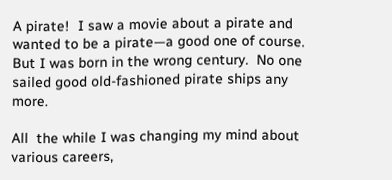A pirate!  I saw a movie about a pirate and wanted to be a pirate—a good one of course.  But I was born in the wrong century.  No one sailed good old-fashioned pirate ships any more.

All  the while I was changing my mind about various careers,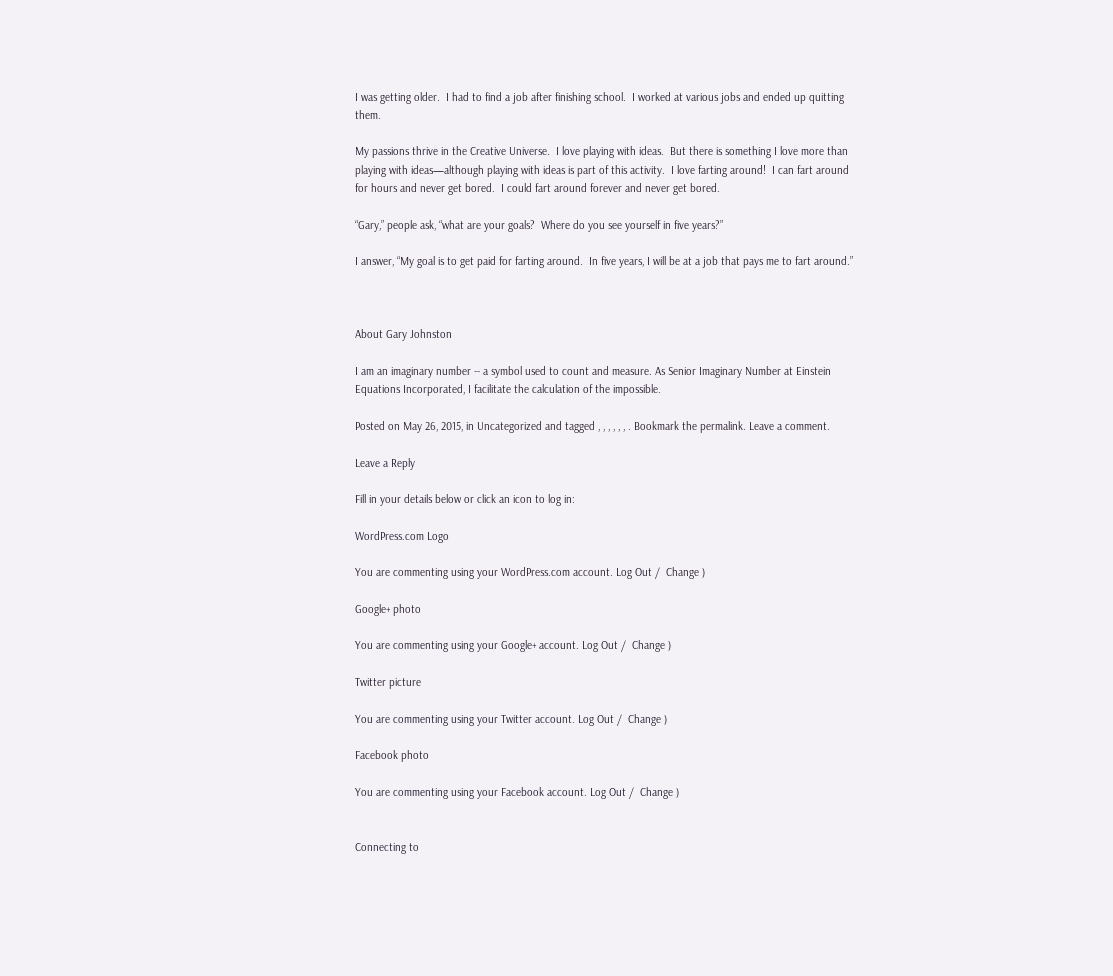I was getting older.  I had to find a job after finishing school.  I worked at various jobs and ended up quitting them.

My passions thrive in the Creative Universe.  I love playing with ideas.  But there is something I love more than playing with ideas—although playing with ideas is part of this activity.  I love farting around!  I can fart around for hours and never get bored.  I could fart around forever and never get bored.

“Gary,” people ask, “what are your goals?  Where do you see yourself in five years?”

I answer, “My goal is to get paid for farting around.  In five years, I will be at a job that pays me to fart around.”



About Gary Johnston

I am an imaginary number -- a symbol used to count and measure. As Senior Imaginary Number at Einstein Equations Incorporated, I facilitate the calculation of the impossible.

Posted on May 26, 2015, in Uncategorized and tagged , , , , , , . Bookmark the permalink. Leave a comment.

Leave a Reply

Fill in your details below or click an icon to log in:

WordPress.com Logo

You are commenting using your WordPress.com account. Log Out /  Change )

Google+ photo

You are commenting using your Google+ account. Log Out /  Change )

Twitter picture

You are commenting using your Twitter account. Log Out /  Change )

Facebook photo

You are commenting using your Facebook account. Log Out /  Change )


Connecting to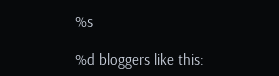%s

%d bloggers like this: